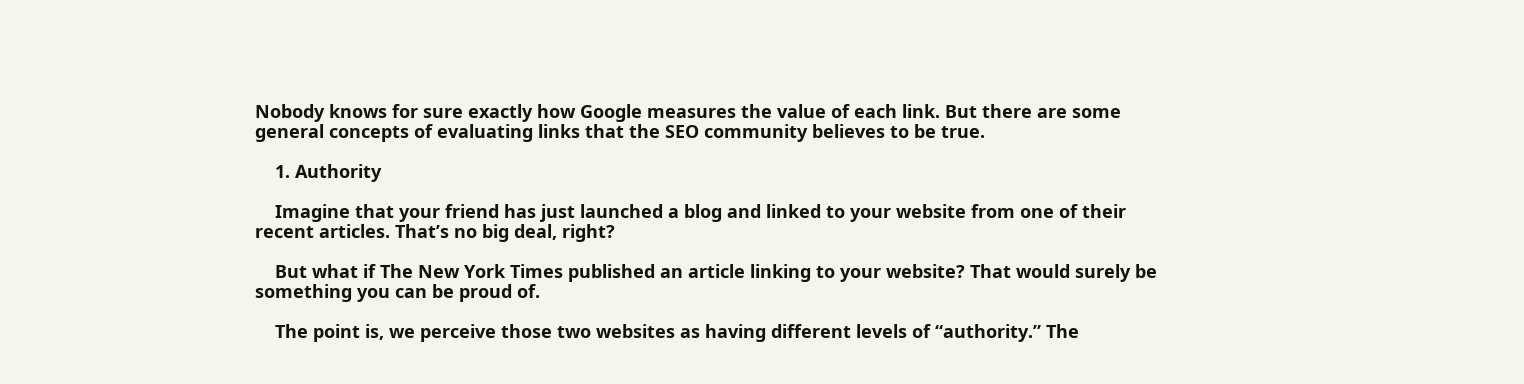Nobody knows for sure exactly how Google measures the value of each link. But there are some general concepts of evaluating links that the SEO community believes to be true.

    1. Authority

    Imagine that your friend has just launched a blog and linked to your website from one of their recent articles. That’s no big deal, right?

    But what if The New York Times published an article linking to your website? That would surely be something you can be proud of.

    The point is, we perceive those two websites as having different levels of “authority.” The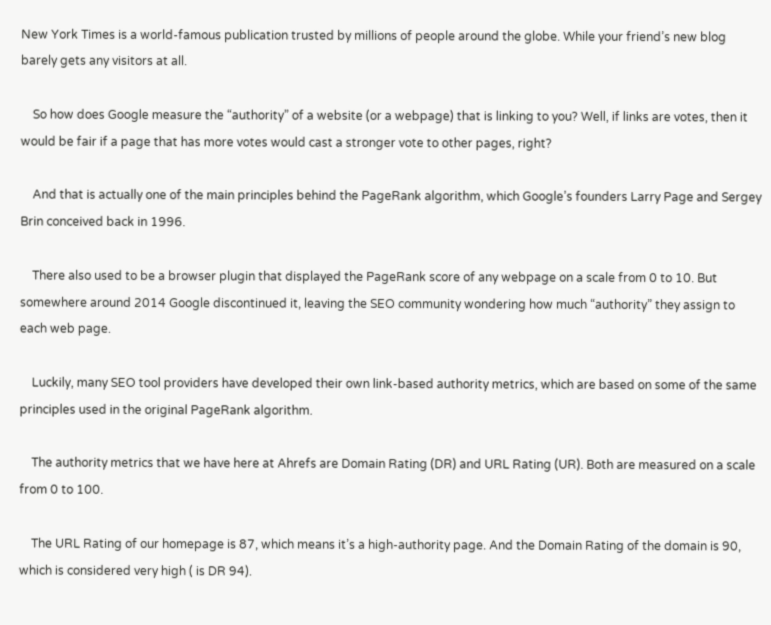New York Times is a world-famous publication trusted by millions of people around the globe. While your friend’s new blog barely gets any visitors at all.

    So how does Google measure the “authority” of a website (or a webpage) that is linking to you? Well, if links are votes, then it would be fair if a page that has more votes would cast a stronger vote to other pages, right?

    And that is actually one of the main principles behind the PageRank algorithm, which Google’s founders Larry Page and Sergey Brin conceived back in 1996.

    There also used to be a browser plugin that displayed the PageRank score of any webpage on a scale from 0 to 10. But somewhere around 2014 Google discontinued it, leaving the SEO community wondering how much “authority” they assign to each web page.

    Luckily, many SEO tool providers have developed their own link-based authority metrics, which are based on some of the same principles used in the original PageRank algorithm.

    The authority metrics that we have here at Ahrefs are Domain Rating (DR) and URL Rating (UR). Both are measured on a scale from 0 to 100.

    The URL Rating of our homepage is 87, which means it’s a high-authority page. And the Domain Rating of the domain is 90, which is considered very high ( is DR 94).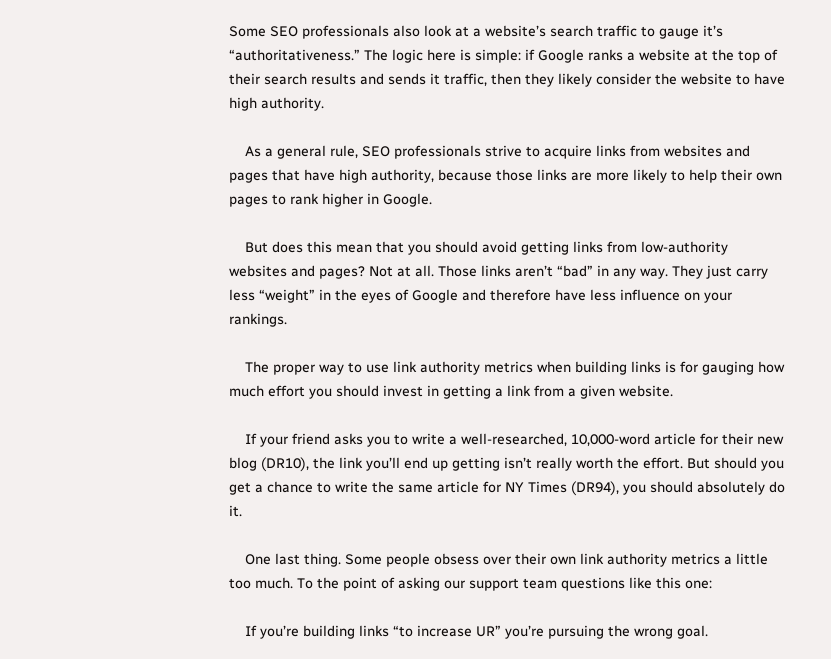Some SEO professionals also look at a website’s search traffic to gauge it’s “authoritativeness.” The logic here is simple: if Google ranks a website at the top of their search results and sends it traffic, then they likely consider the website to have high authority.

    As a general rule, SEO professionals strive to acquire links from websites and pages that have high authority, because those links are more likely to help their own pages to rank higher in Google.

    But does this mean that you should avoid getting links from low-authority websites and pages? Not at all. Those links aren’t “bad” in any way. They just carry less “weight” in the eyes of Google and therefore have less influence on your rankings.

    The proper way to use link authority metrics when building links is for gauging how much effort you should invest in getting a link from a given website.

    If your friend asks you to write a well-researched, 10,000-word article for their new blog (DR10), the link you’ll end up getting isn’t really worth the effort. But should you get a chance to write the same article for NY Times (DR94), you should absolutely do it.

    One last thing. Some people obsess over their own link authority metrics a little too much. To the point of asking our support team questions like this one:

    If you’re building links “to increase UR” you’re pursuing the wrong goal.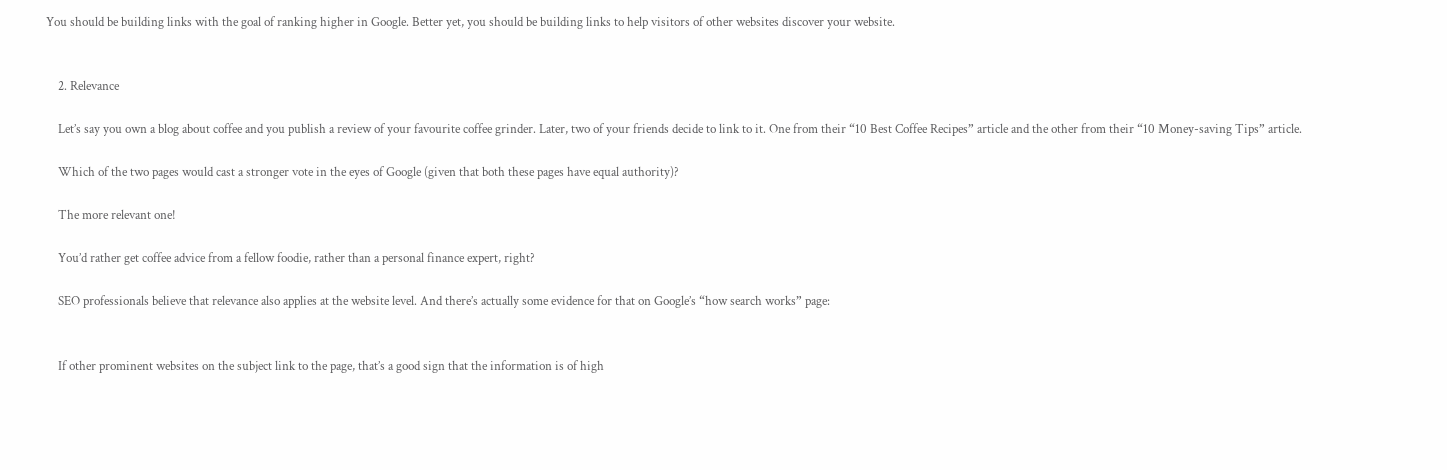You should be building links with the goal of ranking higher in Google. Better yet, you should be building links to help visitors of other websites discover your website.


    2. Relevance

    Let’s say you own a blog about coffee and you publish a review of your favourite coffee grinder. Later, two of your friends decide to link to it. One from their “10 Best Coffee Recipes” article and the other from their “10 Money-saving Tips” article.

    Which of the two pages would cast a stronger vote in the eyes of Google (given that both these pages have equal authority)?

    The more relevant one!

    You’d rather get coffee advice from a fellow foodie, rather than a personal finance expert, right?

    SEO professionals believe that relevance also applies at the website level. And there’s actually some evidence for that on Google’s “how search works” page:


    If other prominent websites on the subject link to the page, that’s a good sign that the information is of high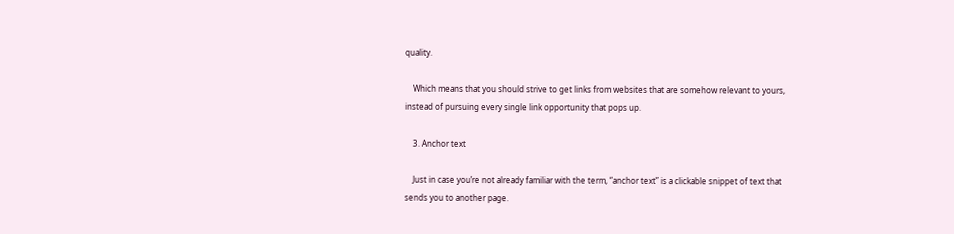quality.

    Which means that you should strive to get links from websites that are somehow relevant to yours, instead of pursuing every single link opportunity that pops up.

    3. Anchor text

    Just in case you’re not already familiar with the term, “anchor text” is a clickable snippet of text that sends you to another page.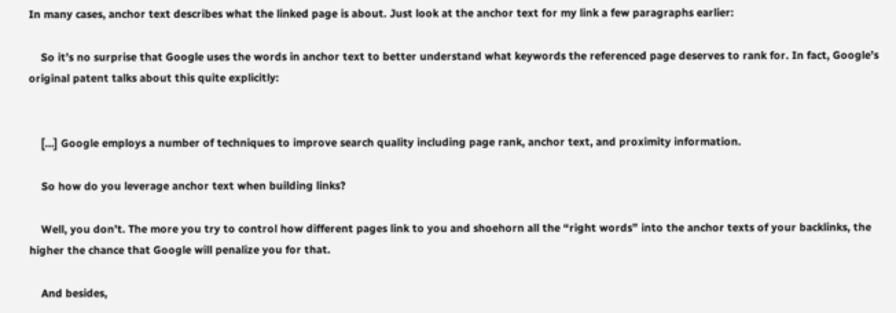In many cases, anchor text describes what the linked page is about. Just look at the anchor text for my link a few paragraphs earlier:

    So it’s no surprise that Google uses the words in anchor text to better understand what keywords the referenced page deserves to rank for. In fact, Google’s original patent talks about this quite explicitly:


    […] Google employs a number of techniques to improve search quality including page rank, anchor text, and proximity information.

    So how do you leverage anchor text when building links?

    Well, you don’t. The more you try to control how different pages link to you and shoehorn all the “right words” into the anchor texts of your backlinks, the higher the chance that Google will penalize you for that.

    And besides,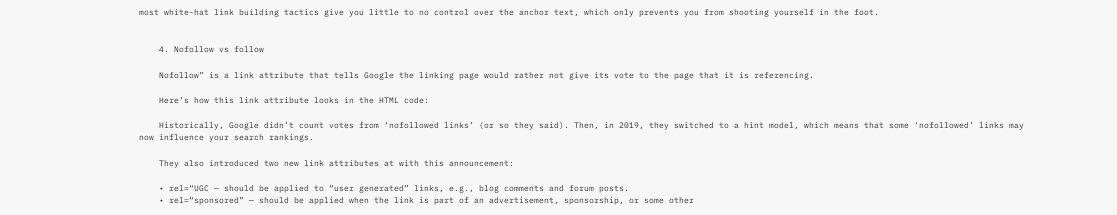most white-hat link building tactics give you little to no control over the anchor text, which only prevents you from shooting yourself in the foot.


    4. Nofollow vs follow

    Nofollow” is a link attribute that tells Google the linking page would rather not give its vote to the page that it is referencing.

    Here’s how this link attribute looks in the HTML code:

    Historically, Google didn’t count votes from ‘nofollowed links’ (or so they said). Then, in 2019, they switched to a hint model, which means that some ‘nofollowed’ links may now influence your search rankings.

    They also introduced two new link attributes at with this announcement:

    • rel=“UGC — should be applied to “user generated” links, e.g., blog comments and forum posts.
    • rel=“sponsored” — should be applied when the link is part of an advertisement, sponsorship, or some other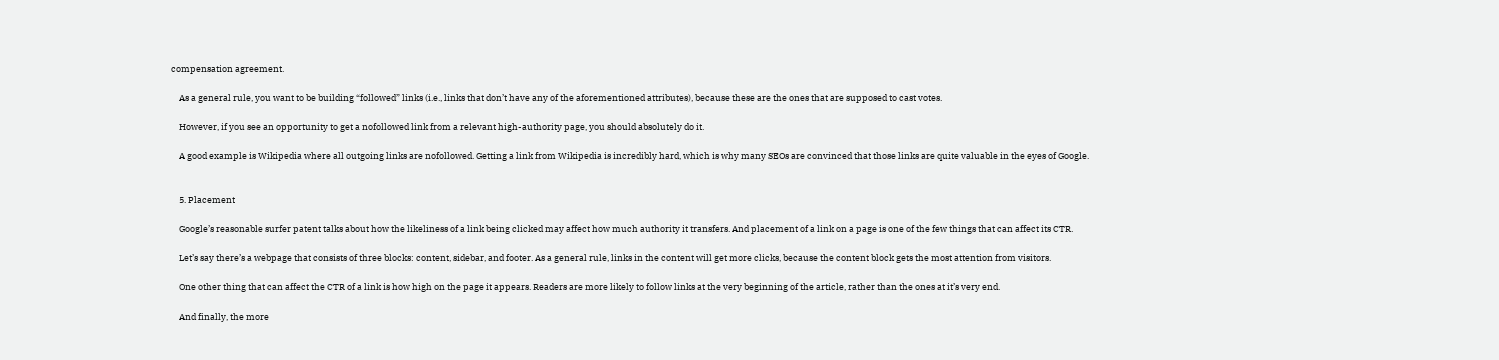compensation agreement.

    As a general rule, you want to be building “followed” links (i.e., links that don’t have any of the aforementioned attributes), because these are the ones that are supposed to cast votes.

    However, if you see an opportunity to get a nofollowed link from a relevant high-authority page, you should absolutely do it.

    A good example is Wikipedia where all outgoing links are nofollowed. Getting a link from Wikipedia is incredibly hard, which is why many SEOs are convinced that those links are quite valuable in the eyes of Google.


    5. Placement

    Google’s reasonable surfer patent talks about how the likeliness of a link being clicked may affect how much authority it transfers. And placement of a link on a page is one of the few things that can affect its CTR.

    Let’s say there’s a webpage that consists of three blocks: content, sidebar, and footer. As a general rule, links in the content will get more clicks, because the content block gets the most attention from visitors.

    One other thing that can affect the CTR of a link is how high on the page it appears. Readers are more likely to follow links at the very beginning of the article, rather than the ones at it’s very end.

    And finally, the more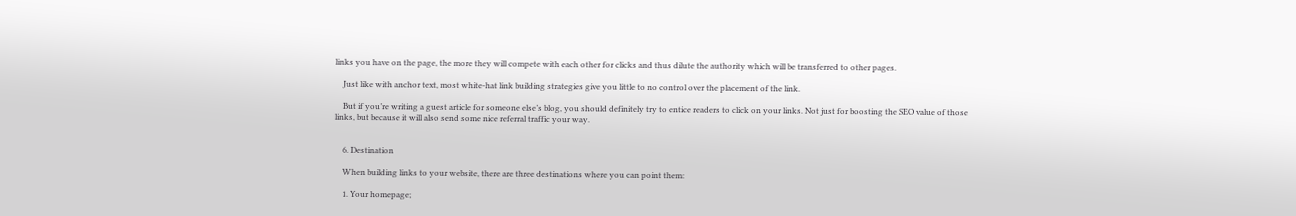links you have on the page, the more they will compete with each other for clicks and thus dilute the authority which will be transferred to other pages.

    Just like with anchor text, most white-hat link building strategies give you little to no control over the placement of the link.

    But if you’re writing a guest article for someone else’s blog, you should definitely try to entice readers to click on your links. Not just for boosting the SEO value of those links, but because it will also send some nice referral traffic your way.


    6. Destination

    When building links to your website, there are three destinations where you can point them:

    1. Your homepage;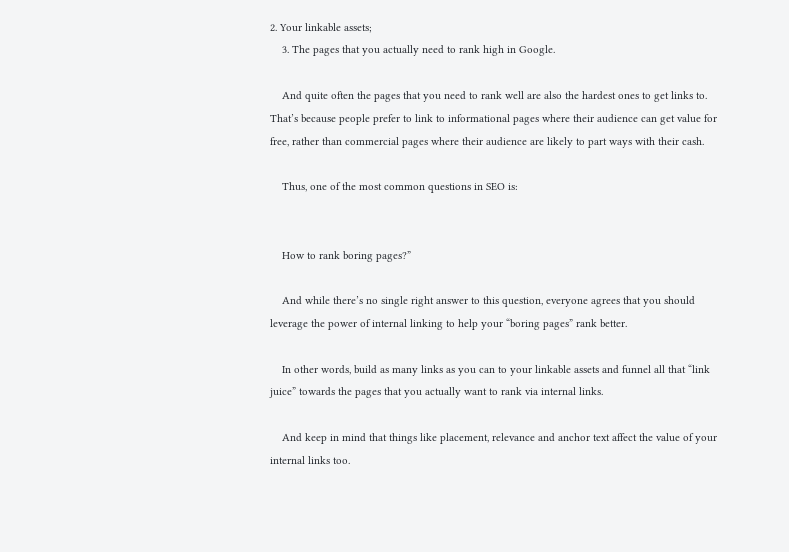2. Your linkable assets;
    3. The pages that you actually need to rank high in Google.

    And quite often the pages that you need to rank well are also the hardest ones to get links to. That’s because people prefer to link to informational pages where their audience can get value for free, rather than commercial pages where their audience are likely to part ways with their cash.

    Thus, one of the most common questions in SEO is:


    How to rank boring pages?”

    And while there’s no single right answer to this question, everyone agrees that you should leverage the power of internal linking to help your “boring pages” rank better.

    In other words, build as many links as you can to your linkable assets and funnel all that “link juice” towards the pages that you actually want to rank via internal links.

    And keep in mind that things like placement, relevance and anchor text affect the value of your internal links too.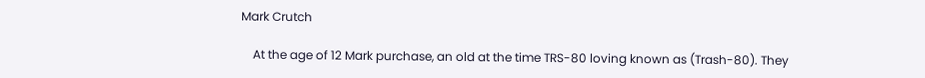Mark Crutch

    At the age of 12 Mark purchase, an old at the time TRS-80 loving known as (Trash-80). They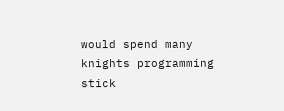would spend many knights programming stick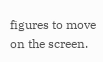figures to move on the screen.